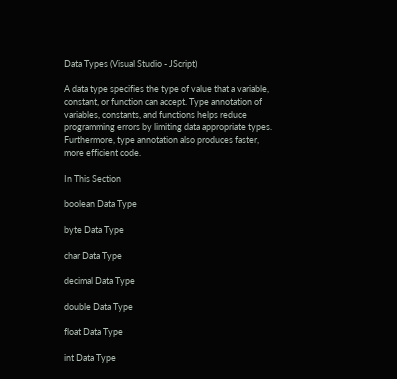Data Types (Visual Studio - JScript)

A data type specifies the type of value that a variable, constant, or function can accept. Type annotation of variables, constants, and functions helps reduce programming errors by limiting data appropriate types. Furthermore, type annotation also produces faster, more efficient code.

In This Section

boolean Data Type

byte Data Type

char Data Type

decimal Data Type

double Data Type

float Data Type

int Data Type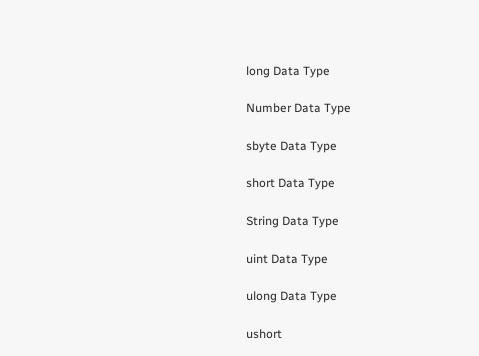long Data Type

Number Data Type

sbyte Data Type

short Data Type

String Data Type

uint Data Type

ulong Data Type

ushort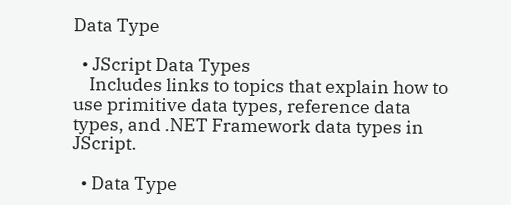Data Type

  • JScript Data Types
    Includes links to topics that explain how to use primitive data types, reference data types, and .NET Framework data types in JScript.

  • Data Type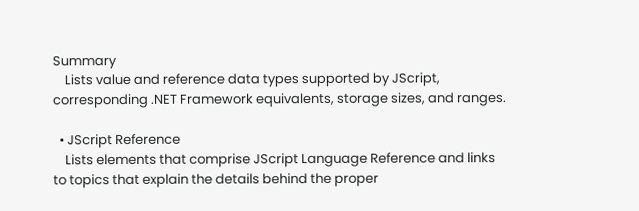Summary
    Lists value and reference data types supported by JScript, corresponding .NET Framework equivalents, storage sizes, and ranges.

  • JScript Reference
    Lists elements that comprise JScript Language Reference and links to topics that explain the details behind the proper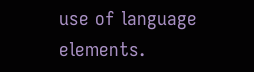use of language elements.